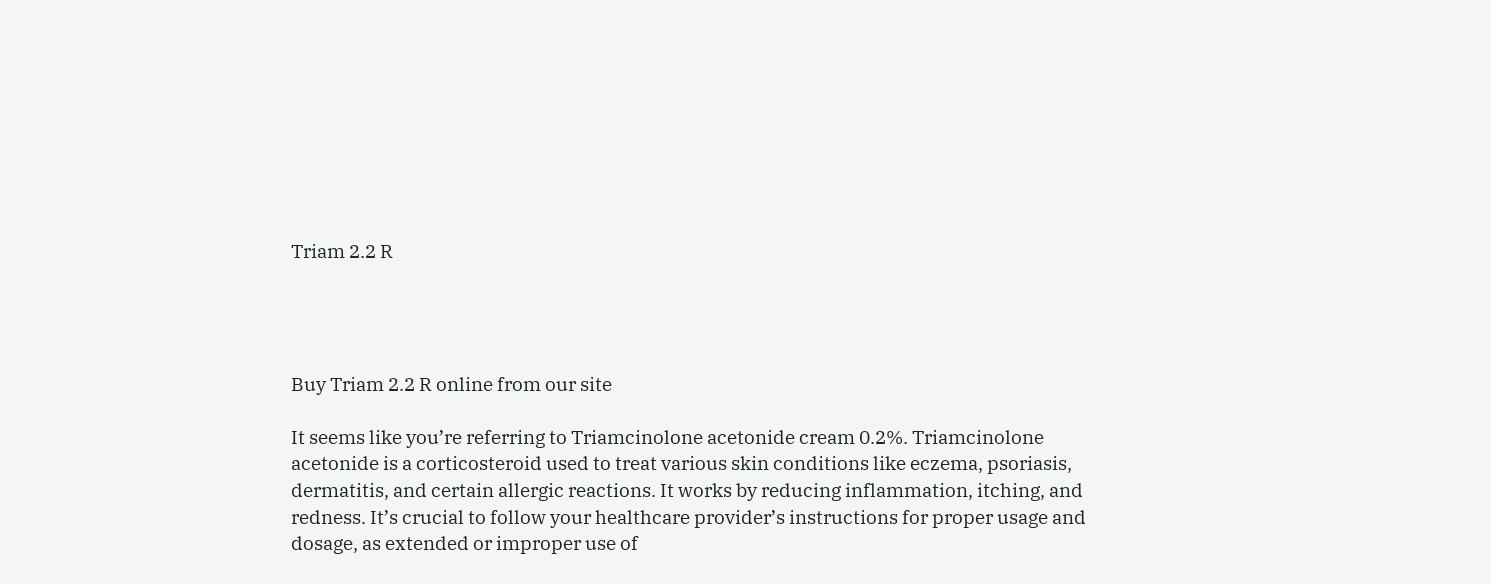Triam 2.2 R




Buy Triam 2.2 R online from our site

It seems like you’re referring to Triamcinolone acetonide cream 0.2%. Triamcinolone acetonide is a corticosteroid used to treat various skin conditions like eczema, psoriasis, dermatitis, and certain allergic reactions. It works by reducing inflammation, itching, and redness. It’s crucial to follow your healthcare provider’s instructions for proper usage and dosage, as extended or improper use of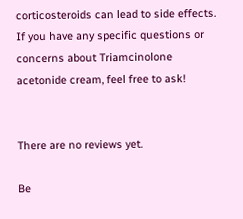corticosteroids can lead to side effects. If you have any specific questions or concerns about Triamcinolone acetonide cream, feel free to ask!


There are no reviews yet.

Be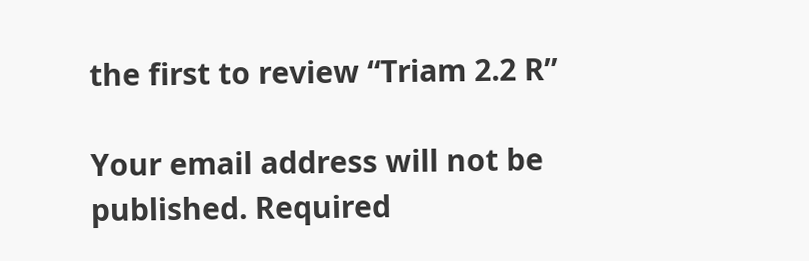the first to review “Triam 2.2 R”

Your email address will not be published. Required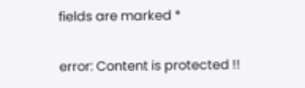fields are marked *

error: Content is protected !!